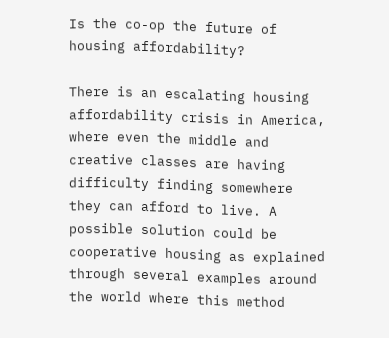Is the co-op the future of housing affordability?

There is an escalating housing affordability crisis in America, where even the middle and creative classes are having difficulty finding somewhere they can afford to live. A possible solution could be cooperative housing as explained through several examples around the world where this method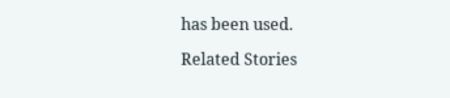has been used.

Related Stories